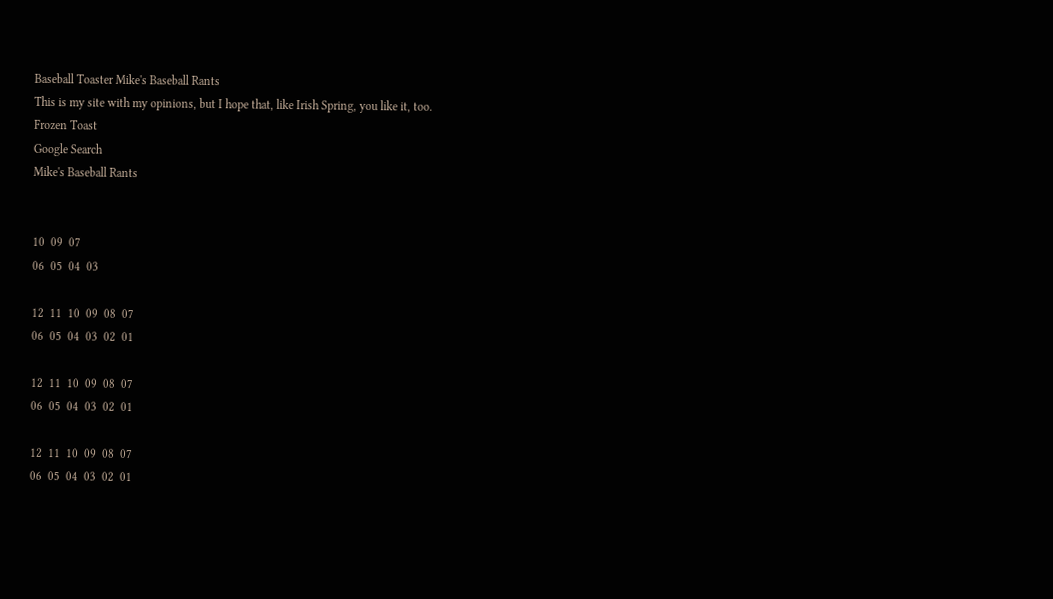Baseball Toaster Mike's Baseball Rants
This is my site with my opinions, but I hope that, like Irish Spring, you like it, too.
Frozen Toast
Google Search
Mike's Baseball Rants


10  09  07
06  05  04  03

12  11  10  09  08  07
06  05  04  03  02  01

12  11  10  09  08  07
06  05  04  03  02  01

12  11  10  09  08  07
06  05  04  03  02  01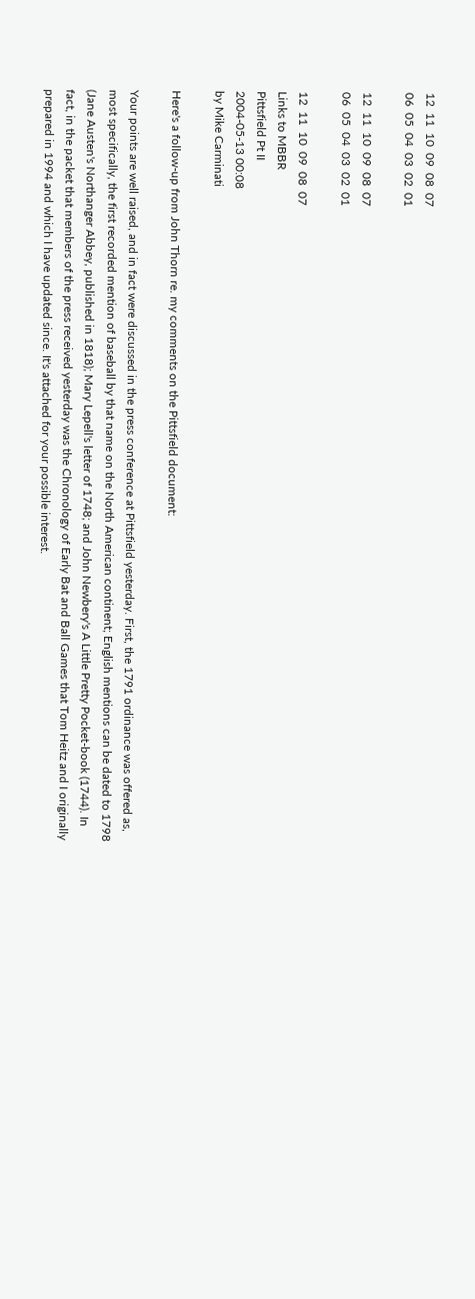12  11  10  09  08  07
06  05  04  03  02  01

12  11  10  09  08  07
06  05  04  03  02  01

12  11  10  09  08  07
Links to MBBR
Pittsfield Pt II
2004-05-13 00:08
by Mike Carminati

Here's a follow-up from John Thorn re. my comments on the Pittsfield document:

Your points are well raised, and in fact were discussed in the press conference at Pittsfield yesterday. First, the 1791 ordinance was offered as, most specifically, the first recorded mention of baseball by that name on the North American continent; English mentions can be dated to 1798 (Jane Austen's Northanger Abbey, published in 1818); Mary Lepell's letter of 1748; and John Newbery's A Little Pretty Pocket-book (1744). In fact, in the packet that members of the press received yesterday was the Chronology of Early Bat and Ball Games that Tom Heitz and I originally prepared in 1994 and which I have updated since. It's attached for your possible interest.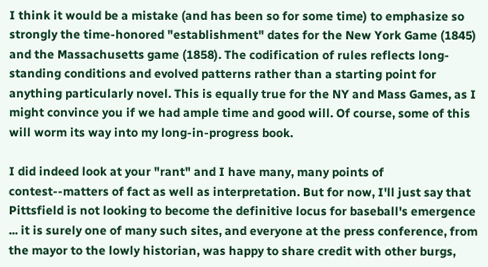I think it would be a mistake (and has been so for some time) to emphasize so strongly the time-honored "establishment" dates for the New York Game (1845) and the Massachusetts game (1858). The codification of rules reflects long-standing conditions and evolved patterns rather than a starting point for anything particularly novel. This is equally true for the NY and Mass Games, as I might convince you if we had ample time and good will. Of course, some of this will worm its way into my long-in-progress book.

I did indeed look at your "rant" and I have many, many points of contest--matters of fact as well as interpretation. But for now, I'll just say that Pittsfield is not looking to become the definitive locus for baseball's emergence ... it is surely one of many such sites, and everyone at the press conference, from the mayor to the lowly historian, was happy to share credit with other burgs,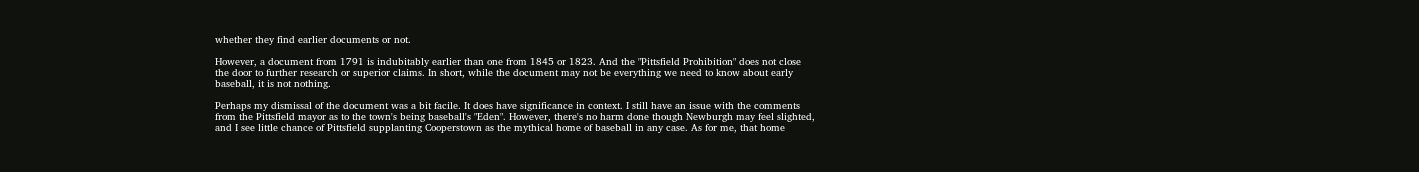whether they find earlier documents or not.

However, a document from 1791 is indubitably earlier than one from 1845 or 1823. And the "Pittsfield Prohibition" does not close the door to further research or superior claims. In short, while the document may not be everything we need to know about early baseball, it is not nothing.

Perhaps my dismissal of the document was a bit facile. It does have significance in context. I still have an issue with the comments from the Pittsfield mayor as to the town's being baseball's "Eden". However, there's no harm done though Newburgh may feel slighted, and I see little chance of Pittsfield supplanting Cooperstown as the mythical home of baseball in any case. As for me, that home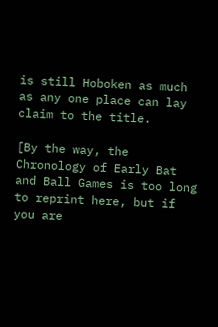is still Hoboken as much as any one place can lay claim to the title.

[By the way, the Chronology of Early Bat and Ball Games is too long to reprint here, but if you are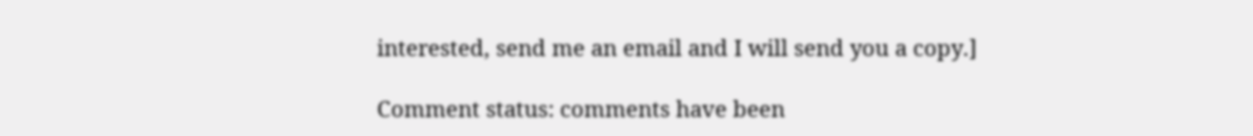interested, send me an email and I will send you a copy.]

Comment status: comments have been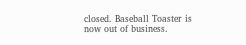closed. Baseball Toaster is now out of business.